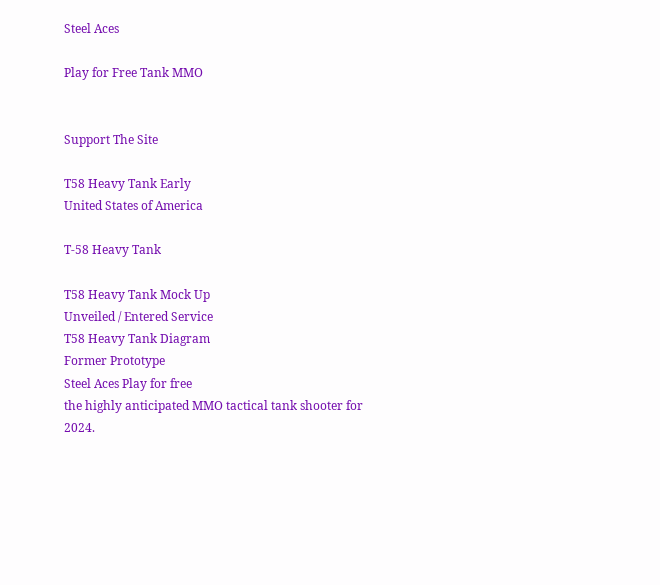Steel Aces

Play for Free Tank MMO


Support The Site

T58 Heavy Tank Early
United States of America

T-58 Heavy Tank

T58 Heavy Tank Mock Up
Unveiled / Entered Service
T58 Heavy Tank Diagram
Former Prototype
Steel Aces Play for free
the highly anticipated MMO tactical tank shooter for 2024.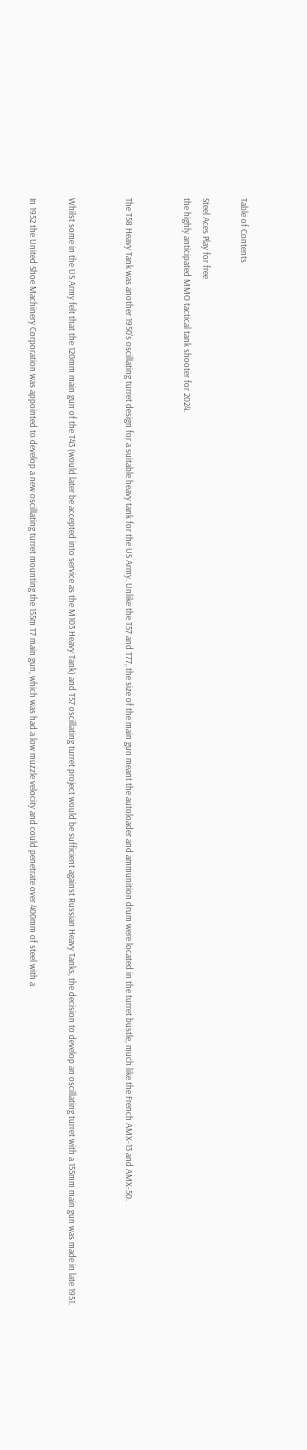Table of Contents

Steel Aces Play for free
the highly anticipated MMO tactical tank shooter for 2024.


The T58 Heavy Tank was another 1950's oscillating turret design for a suitable heavy tank for the US Army. Unlike the T57 and T77, the size of the main gun meant the autoloader and ammunition drum were located in the turret bustle, much like the French AMX-13 and AMX-50.


Whilst some in the US Army felt that the 120mm main gun of the T43 (would later be accepted into service as the M103 Heavy Tank) and T57 oscillating turret project would be sufficient against Russian Heavy Tanks, the decision to develop an oscillating turret with a 155mm main gun was made in late 1951.

In 1952 the United Shoe Machinery Corporation was appointed to develop a new oscillating turret mounting the 155m T7 main gun, which was had a low muzzle velocity and could penetrate over 400mm of steel with a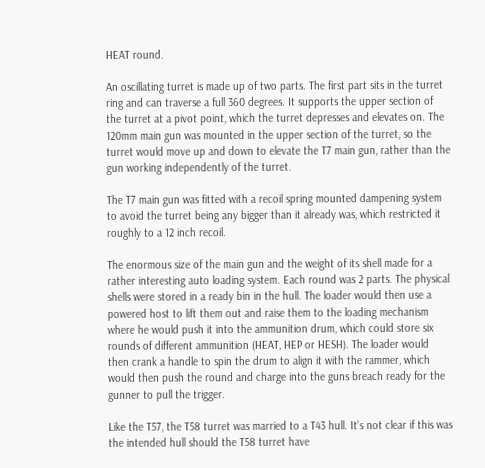HEAT round.

An oscillating turret is made up of two parts. The first part sits in the turret ring and can traverse a full 360 degrees. It supports the upper section of the turret at a pivot point, which the turret depresses and elevates on. The 120mm main gun was mounted in the upper section of the turret, so the turret would move up and down to elevate the T7 main gun, rather than the gun working independently of the turret.

The T7 main gun was fitted with a recoil spring mounted dampening system to avoid the turret being any bigger than it already was, which restricted it roughly to a 12 inch recoil.

The enormous size of the main gun and the weight of its shell made for a rather interesting auto loading system. Each round was 2 parts. The physical shells were stored in a ready bin in the hull. The loader would then use a powered host to lift them out and raise them to the loading mechanism where he would push it into the ammunition drum, which could store six rounds of different ammunition (HEAT, HEP or HESH). The loader would then crank a handle to spin the drum to align it with the rammer, which would then push the round and charge into the guns breach ready for the gunner to pull the trigger.

Like the T57, the T58 turret was married to a T43 hull. It’s not clear if this was the intended hull should the T58 turret have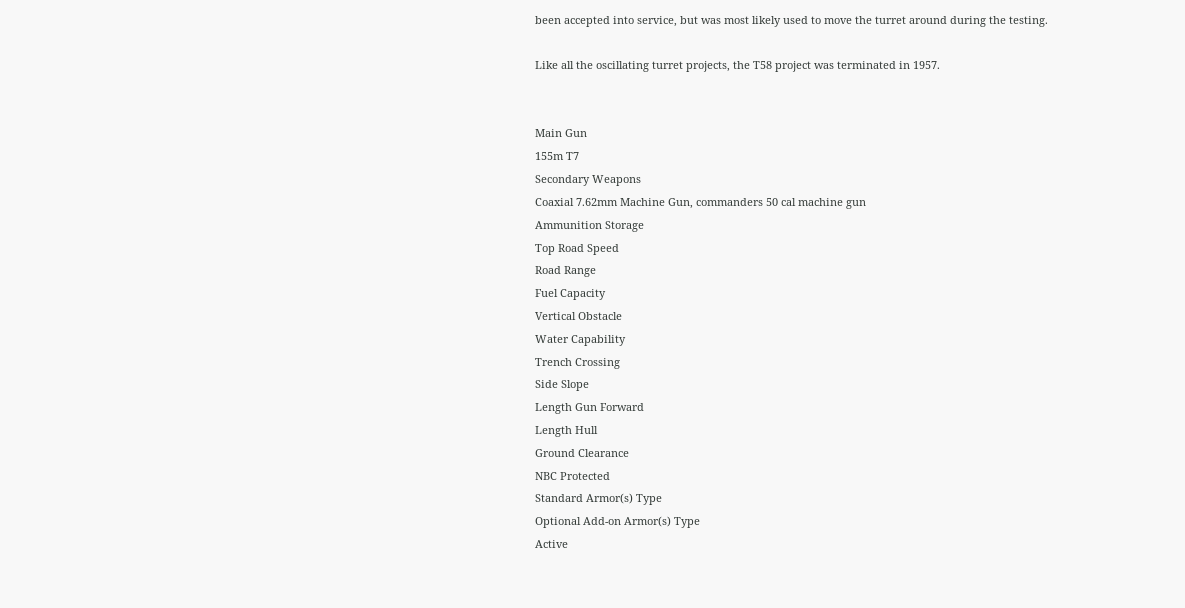been accepted into service, but was most likely used to move the turret around during the testing.

Like all the oscillating turret projects, the T58 project was terminated in 1957.


Main Gun
155m T7
Secondary Weapons
Coaxial 7.62mm Machine Gun, commanders 50 cal machine gun
Ammunition Storage
Top Road Speed
Road Range
Fuel Capacity
Vertical Obstacle
Water Capability
Trench Crossing
Side Slope
Length Gun Forward
Length Hull
Ground Clearance
NBC Protected
Standard Armor(s) Type
Optional Add-on Armor(s) Type
Active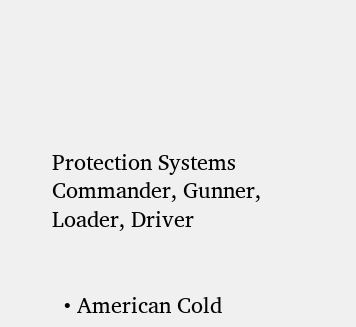Protection Systems
Commander, Gunner, Loader, Driver


  • American Cold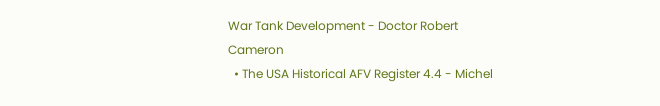War Tank Development - Doctor Robert Cameron
  • The USA Historical AFV Register 4.4 - Michel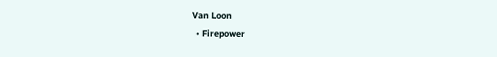Van Loon
  • Firepower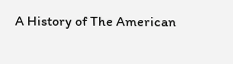A History of The American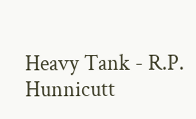Heavy Tank - R.P. Hunnicutt